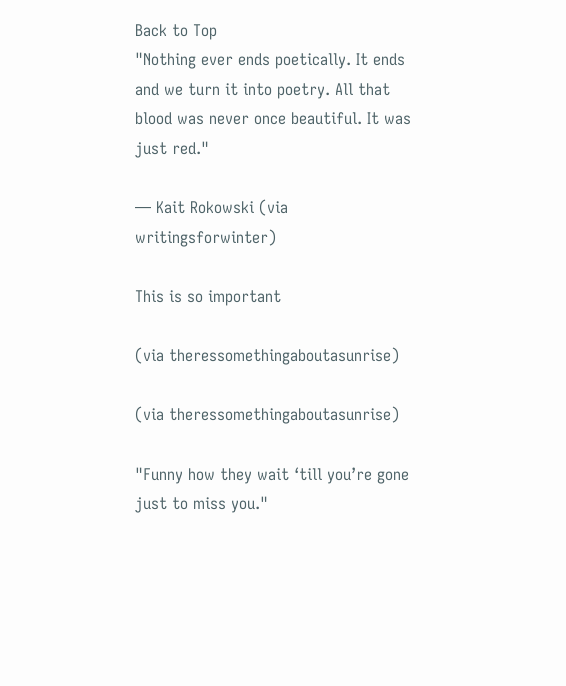Back to Top
"Nothing ever ends poetically. It ends and we turn it into poetry. All that blood was never once beautiful. It was just red."

— Kait Rokowski (via writingsforwinter)

This is so important

(via theressomethingaboutasunrise)

(via theressomethingaboutasunrise)

"Funny how they wait ‘till you’re gone just to miss you."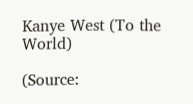Kanye West (To the World)

(Source: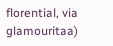florential, via glamouritaa)